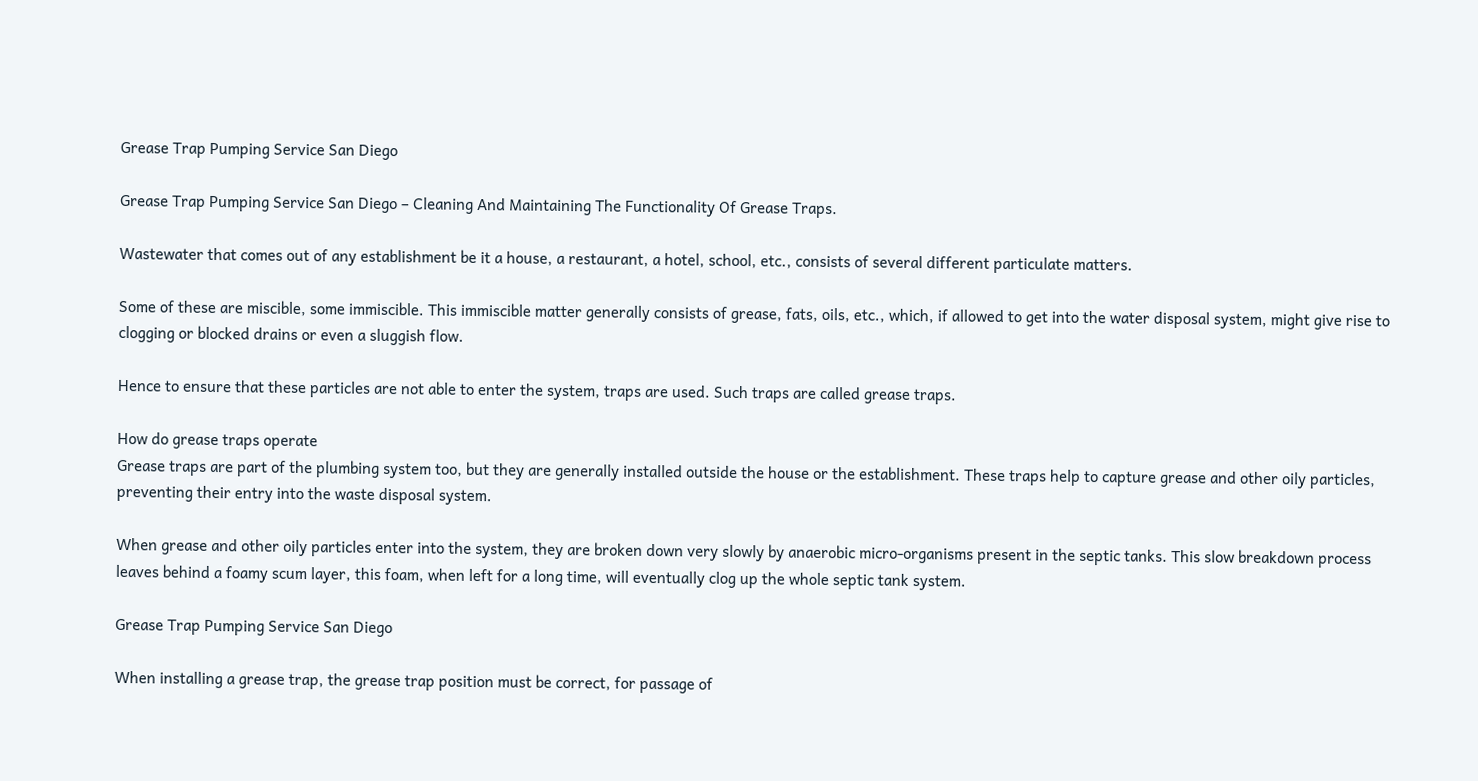Grease Trap Pumping Service San Diego

Grease Trap Pumping Service San Diego – Cleaning And Maintaining The Functionality Of Grease Traps.

Wastewater that comes out of any establishment be it a house, a restaurant, a hotel, school, etc., consists of several different particulate matters.

Some of these are miscible, some immiscible. This immiscible matter generally consists of grease, fats, oils, etc., which, if allowed to get into the water disposal system, might give rise to clogging or blocked drains or even a sluggish flow.

Hence to ensure that these particles are not able to enter the system, traps are used. Such traps are called grease traps.

How do grease traps operate
Grease traps are part of the plumbing system too, but they are generally installed outside the house or the establishment. These traps help to capture grease and other oily particles, preventing their entry into the waste disposal system.

When grease and other oily particles enter into the system, they are broken down very slowly by anaerobic micro-organisms present in the septic tanks. This slow breakdown process leaves behind a foamy scum layer, this foam, when left for a long time, will eventually clog up the whole septic tank system.

Grease Trap Pumping Service San Diego

When installing a grease trap, the grease trap position must be correct, for passage of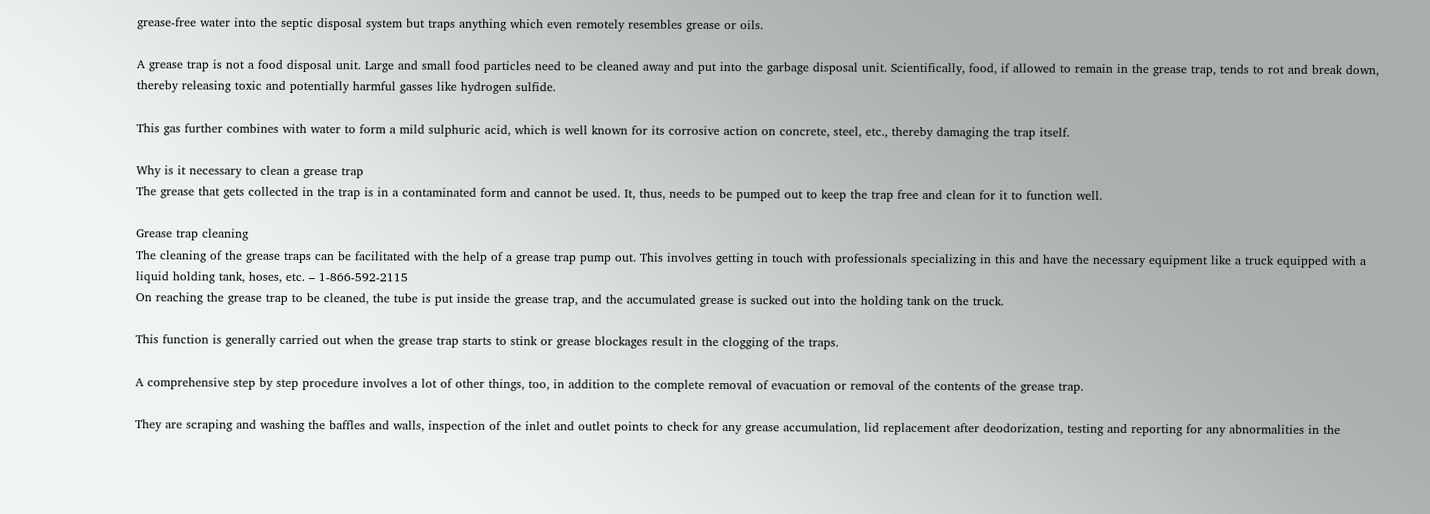grease-free water into the septic disposal system but traps anything which even remotely resembles grease or oils.

A grease trap is not a food disposal unit. Large and small food particles need to be cleaned away and put into the garbage disposal unit. Scientifically, food, if allowed to remain in the grease trap, tends to rot and break down, thereby releasing toxic and potentially harmful gasses like hydrogen sulfide.

This gas further combines with water to form a mild sulphuric acid, which is well known for its corrosive action on concrete, steel, etc., thereby damaging the trap itself.

Why is it necessary to clean a grease trap
The grease that gets collected in the trap is in a contaminated form and cannot be used. It, thus, needs to be pumped out to keep the trap free and clean for it to function well.

Grease trap cleaning
The cleaning of the grease traps can be facilitated with the help of a grease trap pump out. This involves getting in touch with professionals specializing in this and have the necessary equipment like a truck equipped with a liquid holding tank, hoses, etc. – 1-866-592-2115
On reaching the grease trap to be cleaned, the tube is put inside the grease trap, and the accumulated grease is sucked out into the holding tank on the truck.

This function is generally carried out when the grease trap starts to stink or grease blockages result in the clogging of the traps.

A comprehensive step by step procedure involves a lot of other things, too, in addition to the complete removal of evacuation or removal of the contents of the grease trap.

They are scraping and washing the baffles and walls, inspection of the inlet and outlet points to check for any grease accumulation, lid replacement after deodorization, testing and reporting for any abnormalities in the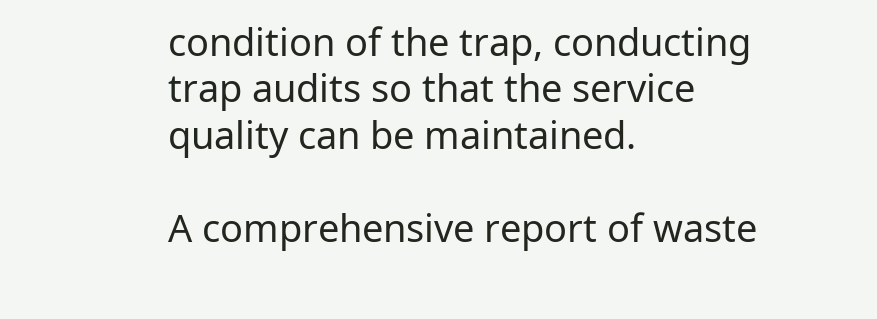condition of the trap, conducting trap audits so that the service quality can be maintained.

A comprehensive report of waste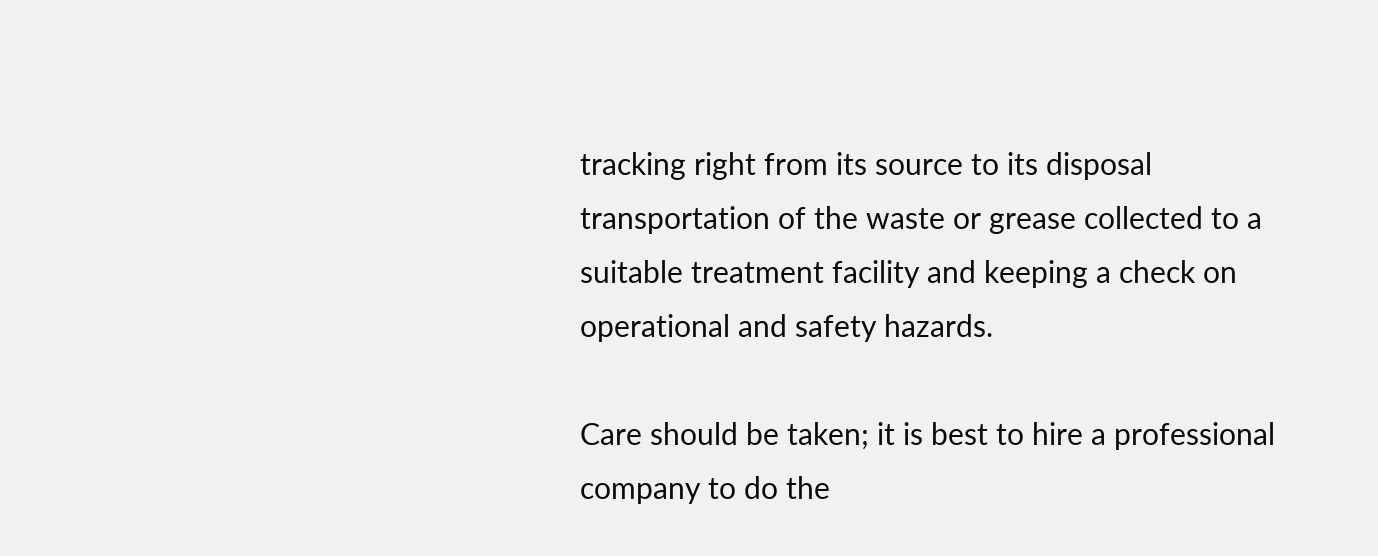tracking right from its source to its disposal transportation of the waste or grease collected to a suitable treatment facility and keeping a check on operational and safety hazards.

Care should be taken; it is best to hire a professional company to do the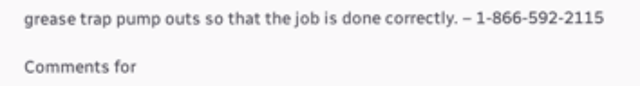grease trap pump outs so that the job is done correctly. – 1-866-592-2115

Comments for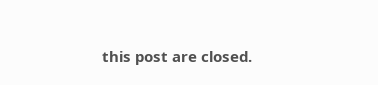this post are closed.